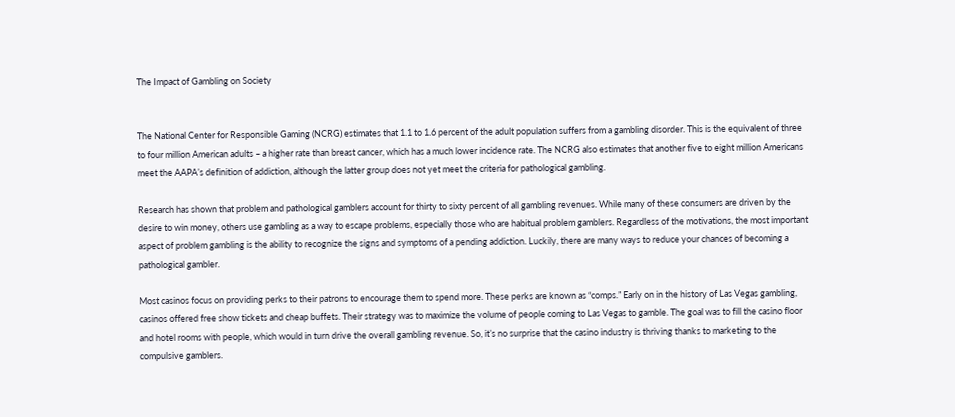The Impact of Gambling on Society


The National Center for Responsible Gaming (NCRG) estimates that 1.1 to 1.6 percent of the adult population suffers from a gambling disorder. This is the equivalent of three to four million American adults – a higher rate than breast cancer, which has a much lower incidence rate. The NCRG also estimates that another five to eight million Americans meet the AAPA’s definition of addiction, although the latter group does not yet meet the criteria for pathological gambling.

Research has shown that problem and pathological gamblers account for thirty to sixty percent of all gambling revenues. While many of these consumers are driven by the desire to win money, others use gambling as a way to escape problems, especially those who are habitual problem gamblers. Regardless of the motivations, the most important aspect of problem gambling is the ability to recognize the signs and symptoms of a pending addiction. Luckily, there are many ways to reduce your chances of becoming a pathological gambler.

Most casinos focus on providing perks to their patrons to encourage them to spend more. These perks are known as “comps.” Early on in the history of Las Vegas gambling, casinos offered free show tickets and cheap buffets. Their strategy was to maximize the volume of people coming to Las Vegas to gamble. The goal was to fill the casino floor and hotel rooms with people, which would in turn drive the overall gambling revenue. So, it’s no surprise that the casino industry is thriving thanks to marketing to the compulsive gamblers.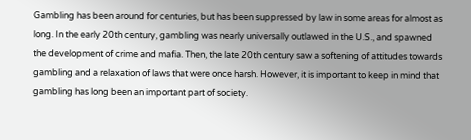Gambling has been around for centuries, but has been suppressed by law in some areas for almost as long. In the early 20th century, gambling was nearly universally outlawed in the U.S., and spawned the development of crime and mafia. Then, the late 20th century saw a softening of attitudes towards gambling and a relaxation of laws that were once harsh. However, it is important to keep in mind that gambling has long been an important part of society.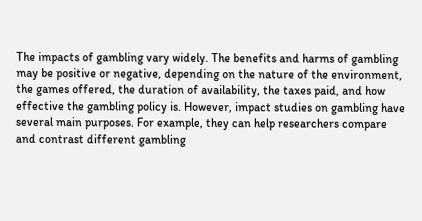The impacts of gambling vary widely. The benefits and harms of gambling may be positive or negative, depending on the nature of the environment, the games offered, the duration of availability, the taxes paid, and how effective the gambling policy is. However, impact studies on gambling have several main purposes. For example, they can help researchers compare and contrast different gambling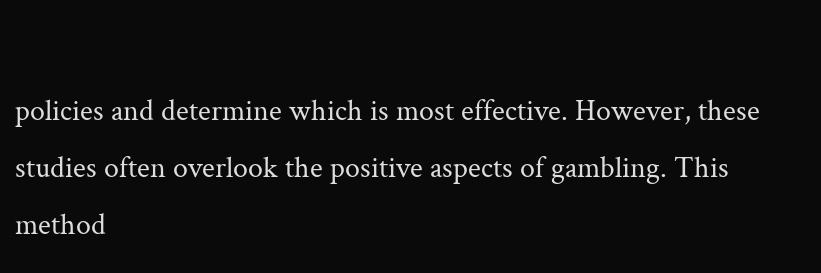policies and determine which is most effective. However, these studies often overlook the positive aspects of gambling. This method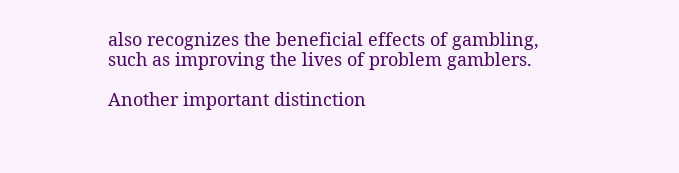also recognizes the beneficial effects of gambling, such as improving the lives of problem gamblers.

Another important distinction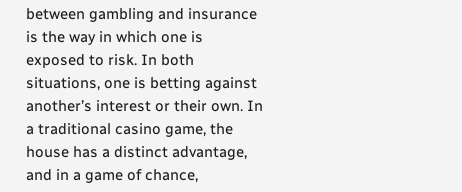between gambling and insurance is the way in which one is exposed to risk. In both situations, one is betting against another’s interest or their own. In a traditional casino game, the house has a distinct advantage, and in a game of chance,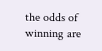the odds of winning are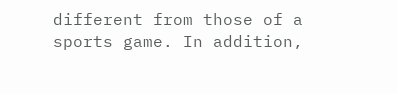different from those of a sports game. In addition,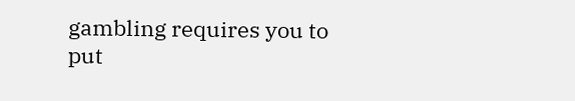gambling requires you to put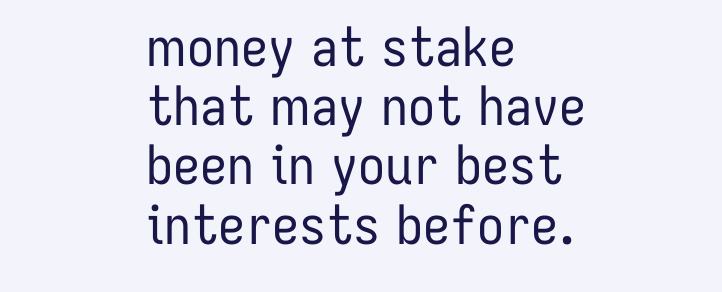money at stake that may not have been in your best interests before.